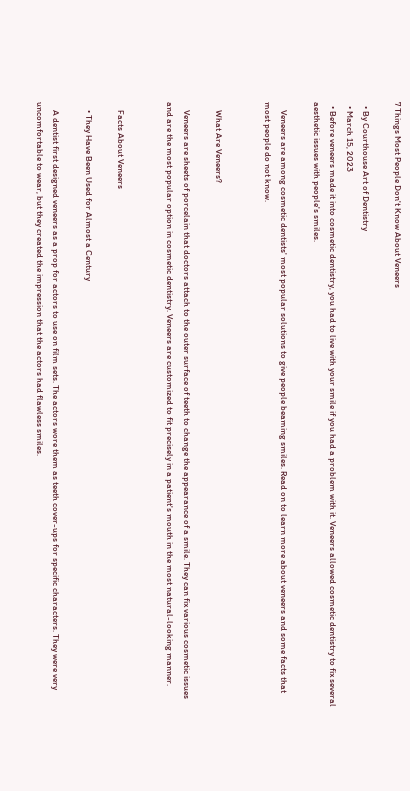7 Things Most People Don't Know About Veneers

  • By Courthouse Art of Dentistry
  • March 15, 2023
  • Before veneers made it into cosmetic dentistry, you had to live with your smile if you had a problem with it. Veneers allowed cosmetic dentistry to fix several aesthetic issues with people's smiles.

    Veneers are among cosmetic dentists' most popular solutions to give people beaming smiles. Read on to learn more about veneers and some facts that most people do not know.


    What Are Veneers?

    Veneers are sheets of porcelain that doctors attach to the outer surface of teeth to change the appearance of a smile. They can fix various cosmetic issues and are the most popular option in cosmetic dentistry. Veneers are customized to fit precisely in a patient's mouth in the most natural-looking manner.


    Facts About Veneers

    • They Have Been Used for Almost a Century

    A dentist first designed veneers as a prop for actors to use on film sets. The actors wore them as teeth cover-ups for specific characters. They were very uncomfortable to wear, but they created the impression that the actors had flawless smiles.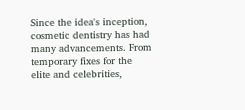Since the idea's inception, cosmetic dentistry has had many advancements. From temporary fixes for the elite and celebrities,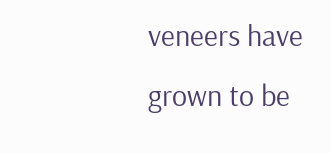veneers have grown to be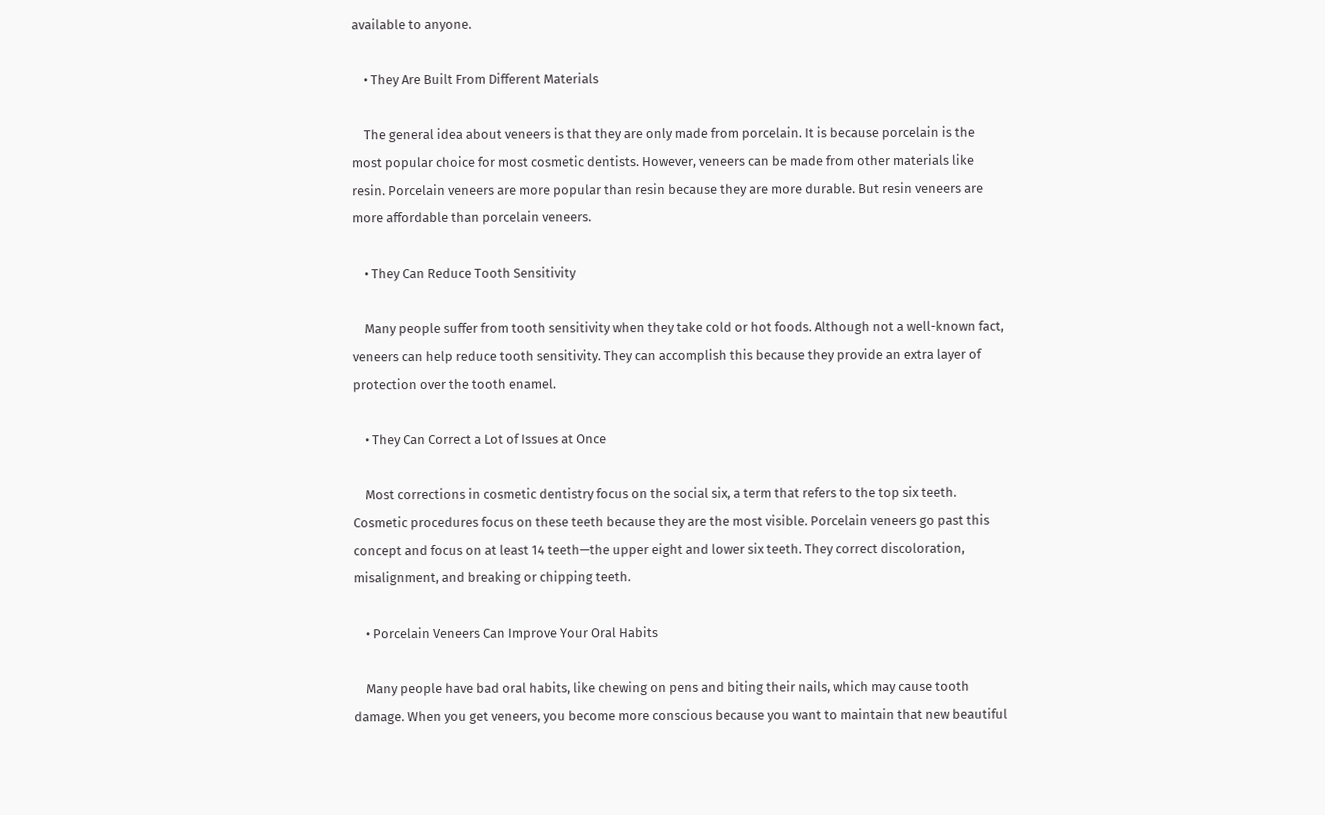available to anyone.

    • They Are Built From Different Materials

    The general idea about veneers is that they are only made from porcelain. It is because porcelain is the most popular choice for most cosmetic dentists. However, veneers can be made from other materials like resin. Porcelain veneers are more popular than resin because they are more durable. But resin veneers are more affordable than porcelain veneers.

    • They Can Reduce Tooth Sensitivity

    Many people suffer from tooth sensitivity when they take cold or hot foods. Although not a well-known fact, veneers can help reduce tooth sensitivity. They can accomplish this because they provide an extra layer of protection over the tooth enamel.

    • They Can Correct a Lot of Issues at Once

    Most corrections in cosmetic dentistry focus on the social six, a term that refers to the top six teeth. Cosmetic procedures focus on these teeth because they are the most visible. Porcelain veneers go past this concept and focus on at least 14 teeth—the upper eight and lower six teeth. They correct discoloration, misalignment, and breaking or chipping teeth.

    • Porcelain Veneers Can Improve Your Oral Habits

    Many people have bad oral habits, like chewing on pens and biting their nails, which may cause tooth damage. When you get veneers, you become more conscious because you want to maintain that new beautiful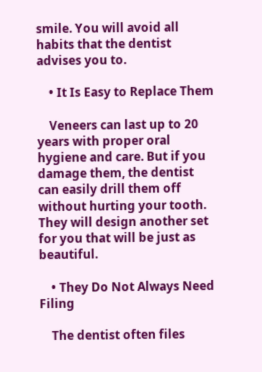smile. You will avoid all habits that the dentist advises you to.

    • It Is Easy to Replace Them

    Veneers can last up to 20 years with proper oral hygiene and care. But if you damage them, the dentist can easily drill them off without hurting your tooth. They will design another set for you that will be just as beautiful.

    • They Do Not Always Need Filing

    The dentist often files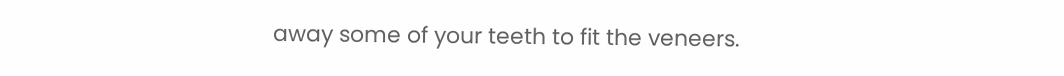away some of your teeth to fit the veneers.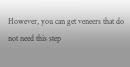However, you can get veneers that do not need this step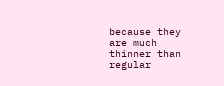because they are much thinner than regular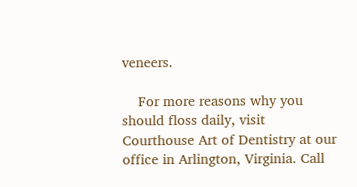veneers.

    For more reasons why you should floss daily, visit Courthouse Art of Dentistry at our office in Arlington, Virginia. Call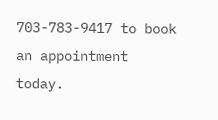703-783-9417 to book an appointment today.